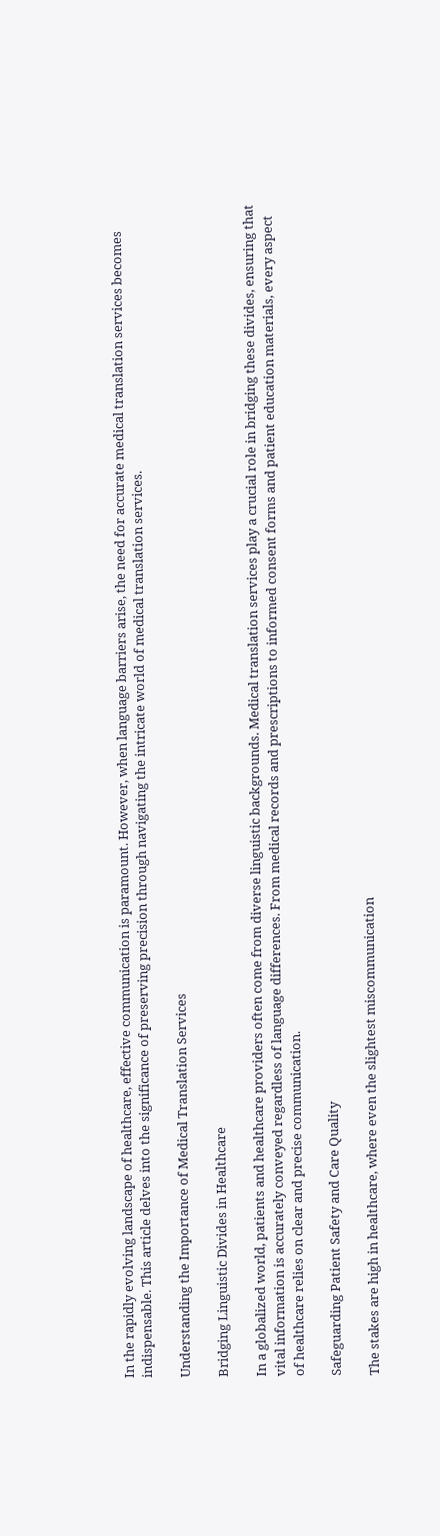In the rapidly evolving landscape of healthcare, effective communication is paramount. However, when language barriers arise, the need for accurate medical translation services becomes indispensable. This article delves into the significance of preserving precision through navigating the intricate world of medical translation services.

Understanding the Importance of Medical Translation Services

Bridging Linguistic Divides in Healthcare

In a globalized world, patients and healthcare providers often come from diverse linguistic backgrounds. Medical translation services play a crucial role in bridging these divides, ensuring that vital information is accurately conveyed regardless of language differences. From medical records and prescriptions to informed consent forms and patient education materials, every aspect of healthcare relies on clear and precise communication.

Safeguarding Patient Safety and Care Quality

The stakes are high in healthcare, where even the slightest miscommunication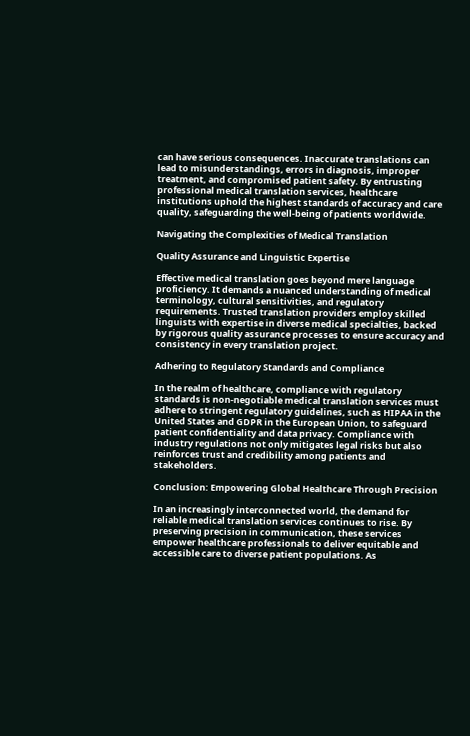can have serious consequences. Inaccurate translations can lead to misunderstandings, errors in diagnosis, improper treatment, and compromised patient safety. By entrusting professional medical translation services, healthcare institutions uphold the highest standards of accuracy and care quality, safeguarding the well-being of patients worldwide.

Navigating the Complexities of Medical Translation

Quality Assurance and Linguistic Expertise

Effective medical translation goes beyond mere language proficiency. It demands a nuanced understanding of medical terminology, cultural sensitivities, and regulatory requirements. Trusted translation providers employ skilled linguists with expertise in diverse medical specialties, backed by rigorous quality assurance processes to ensure accuracy and consistency in every translation project.

Adhering to Regulatory Standards and Compliance

In the realm of healthcare, compliance with regulatory standards is non-negotiable medical translation services must adhere to stringent regulatory guidelines, such as HIPAA in the United States and GDPR in the European Union, to safeguard patient confidentiality and data privacy. Compliance with industry regulations not only mitigates legal risks but also reinforces trust and credibility among patients and stakeholders.

Conclusion: Empowering Global Healthcare Through Precision

In an increasingly interconnected world, the demand for reliable medical translation services continues to rise. By preserving precision in communication, these services empower healthcare professionals to deliver equitable and accessible care to diverse patient populations. As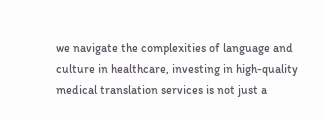we navigate the complexities of language and culture in healthcare, investing in high-quality medical translation services is not just a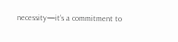necessity—it’s a commitment to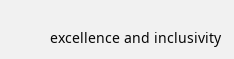excellence and inclusivity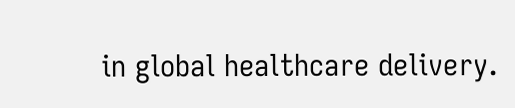in global healthcare delivery.